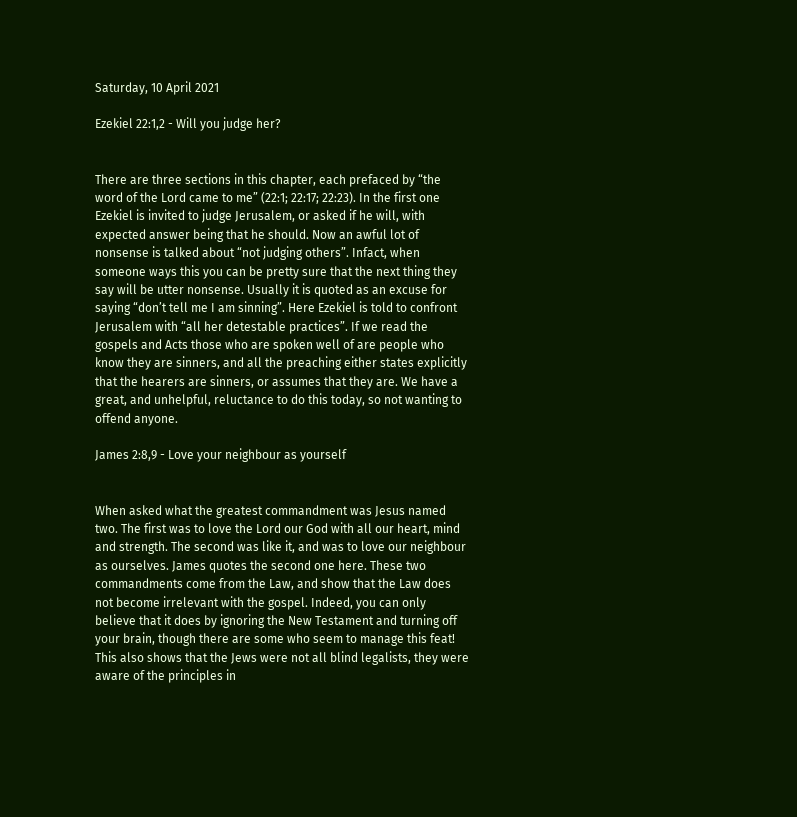Saturday, 10 April 2021

Ezekiel 22:1,2 - Will you judge her?


There are three sections in this chapter, each prefaced by “the word of the Lord came to me” (22:1; 22:17; 22:23). In the first one Ezekiel is invited to judge Jerusalem, or asked if he will, with expected answer being that he should. Now an awful lot of nonsense is talked about “not judging others”. Infact, when someone ways this you can be pretty sure that the next thing they say will be utter nonsense. Usually it is quoted as an excuse for saying “don’t tell me I am sinning”. Here Ezekiel is told to confront Jerusalem with “all her detestable practices”. If we read the gospels and Acts those who are spoken well of are people who know they are sinners, and all the preaching either states explicitly that the hearers are sinners, or assumes that they are. We have a great, and unhelpful, reluctance to do this today, so not wanting to offend anyone.

James 2:8,9 - Love your neighbour as yourself


When asked what the greatest commandment was Jesus named two. The first was to love the Lord our God with all our heart, mind and strength. The second was like it, and was to love our neighbour as ourselves. James quotes the second one here. These two commandments come from the Law, and show that the Law does not become irrelevant with the gospel. Indeed, you can only believe that it does by ignoring the New Testament and turning off your brain, though there are some who seem to manage this feat! This also shows that the Jews were not all blind legalists, they were aware of the principles in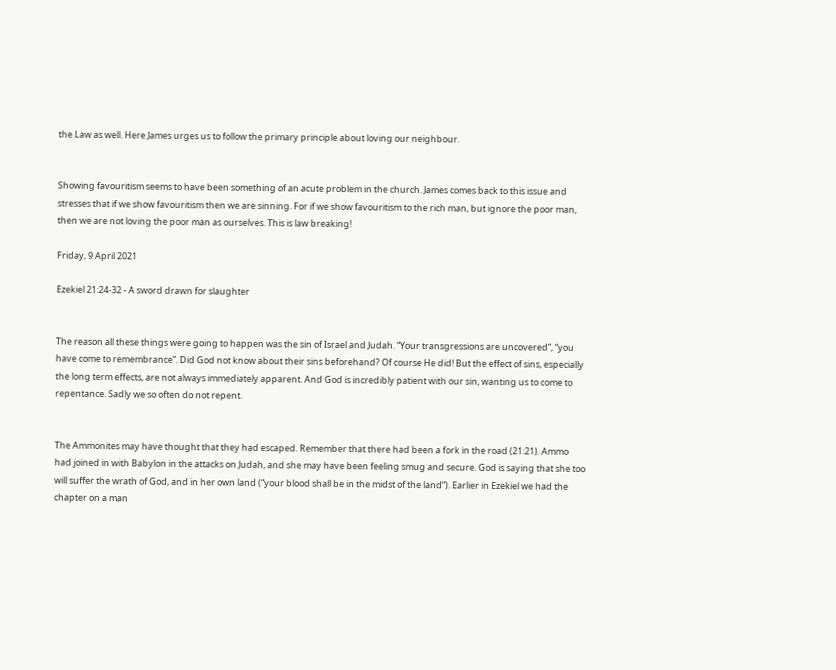the Law as well. Here James urges us to follow the primary principle about loving our neighbour.


Showing favouritism seems to have been something of an acute problem in the church. James comes back to this issue and stresses that if we show favouritism then we are sinning. For if we show favouritism to the rich man, but ignore the poor man, then we are not loving the poor man as ourselves. This is law breaking!

Friday, 9 April 2021

Ezekiel 21:24-32 - A sword drawn for slaughter


The reason all these things were going to happen was the sin of Israel and Judah. “Your transgressions are uncovered”, “you have come to remembrance”. Did God not know about their sins beforehand? Of course He did! But the effect of sins, especially the long term effects, are not always immediately apparent. And God is incredibly patient with our sin, wanting us to come to repentance. Sadly we so often do not repent.


The Ammonites may have thought that they had escaped. Remember that there had been a fork in the road (21:21). Ammo had joined in with Babylon in the attacks on Judah, and she may have been feeling smug and secure. God is saying that she too will suffer the wrath of God, and in her own land (“your blood shall be in the midst of the land”). Earlier in Ezekiel we had the chapter on a man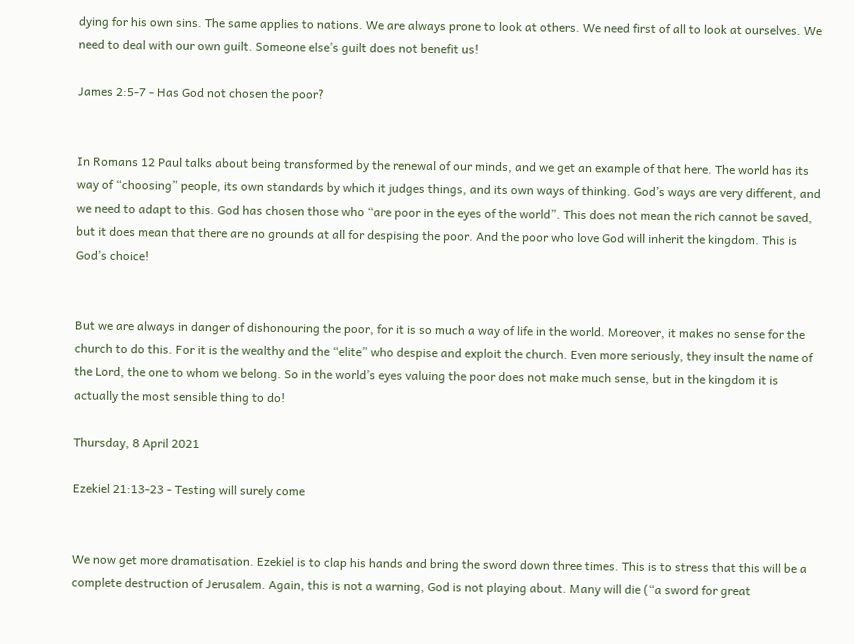dying for his own sins. The same applies to nations. We are always prone to look at others. We need first of all to look at ourselves. We need to deal with our own guilt. Someone else’s guilt does not benefit us!

James 2:5-7 - Has God not chosen the poor?


In Romans 12 Paul talks about being transformed by the renewal of our minds, and we get an example of that here. The world has its way of “choosing” people, its own standards by which it judges things, and its own ways of thinking. God’s ways are very different, and we need to adapt to this. God has chosen those who “are poor in the eyes of the world”. This does not mean the rich cannot be saved, but it does mean that there are no grounds at all for despising the poor. And the poor who love God will inherit the kingdom. This is God’s choice!


But we are always in danger of dishonouring the poor, for it is so much a way of life in the world. Moreover, it makes no sense for the church to do this. For it is the wealthy and the “elite” who despise and exploit the church. Even more seriously, they insult the name of the Lord, the one to whom we belong. So in the world’s eyes valuing the poor does not make much sense, but in the kingdom it is actually the most sensible thing to do!

Thursday, 8 April 2021

Ezekiel 21:13-23 - Testing will surely come


We now get more dramatisation. Ezekiel is to clap his hands and bring the sword down three times. This is to stress that this will be a  complete destruction of Jerusalem. Again, this is not a warning, God is not playing about. Many will die (“a sword for great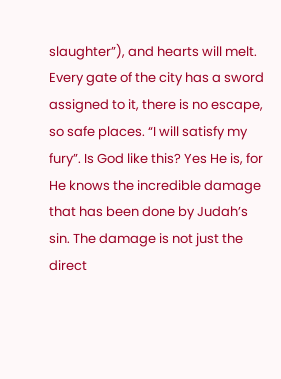slaughter”), and hearts will melt. Every gate of the city has a sword assigned to it, there is no escape, so safe places. “I will satisfy my fury”. Is God like this? Yes He is, for He knows the incredible damage that has been done by Judah’s sin. The damage is not just the direct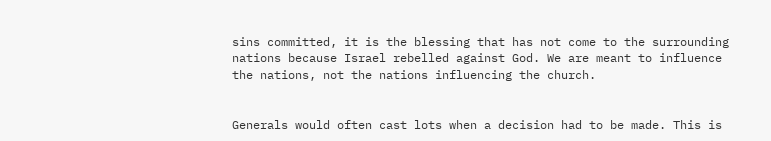sins committed, it is the blessing that has not come to the surrounding nations because Israel rebelled against God. We are meant to influence the nations, not the nations influencing the church.


Generals would often cast lots when a decision had to be made. This is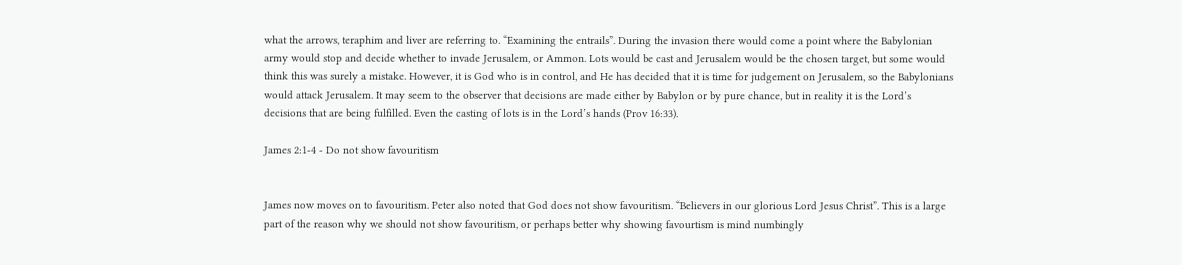what the arrows, teraphim and liver are referring to. “Examining the entrails”. During the invasion there would come a point where the Babylonian army would stop and decide whether to invade Jerusalem, or Ammon. Lots would be cast and Jerusalem would be the chosen target, but some would think this was surely a mistake. However, it is God who is in control, and He has decided that it is time for judgement on Jerusalem, so the Babylonians would attack Jerusalem. It may seem to the observer that decisions are made either by Babylon or by pure chance, but in reality it is the Lord’s decisions that are being fulfilled. Even the casting of lots is in the Lord’s hands (Prov 16:33).

James 2:1-4 - Do not show favouritism


James now moves on to favouritism. Peter also noted that God does not show favouritism. “Believers in our glorious Lord Jesus Christ”. This is a large part of the reason why we should not show favouritism, or perhaps better why showing favourtism is mind numbingly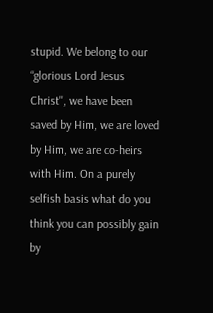stupid. We belong to our “glorious Lord Jesus Christ'', we have been saved by Him, we are loved by Him, we are co-heirs with Him. On a purely selfish basis what do you think you can possibly gain by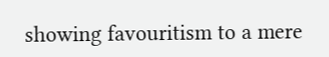showing favouritism to a mere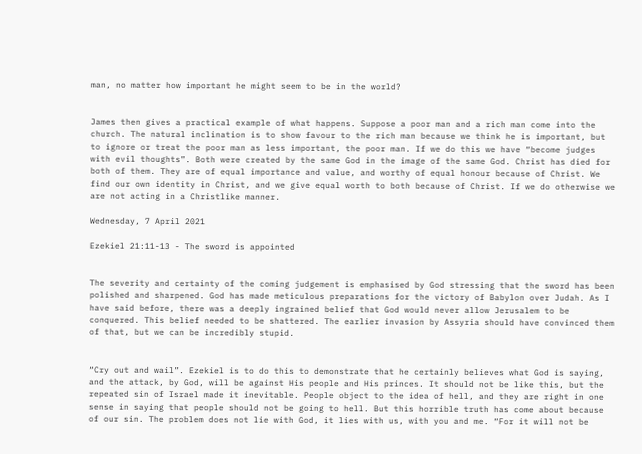man, no matter how important he might seem to be in the world?


James then gives a practical example of what happens. Suppose a poor man and a rich man come into the church. The natural inclination is to show favour to the rich man because we think he is important, but to ignore or treat the poor man as less important, the poor man. If we do this we have “become judges with evil thoughts”. Both were created by the same God in the image of the same God. Christ has died for both of them. They are of equal importance and value, and worthy of equal honour because of Christ. We find our own identity in Christ, and we give equal worth to both because of Christ. If we do otherwise we are not acting in a Christlike manner.

Wednesday, 7 April 2021

Ezekiel 21:11-13 - The sword is appointed


The severity and certainty of the coming judgement is emphasised by God stressing that the sword has been polished and sharpened. God has made meticulous preparations for the victory of Babylon over Judah. As I have said before, there was a deeply ingrained belief that God would never allow Jerusalem to be conquered. This belief needed to be shattered. The earlier invasion by Assyria should have convinced them of that, but we can be incredibly stupid.


“Cry out and wail”. Ezekiel is to do this to demonstrate that he certainly believes what God is saying, and the attack, by God, will be against His people and His princes. It should not be like this, but the repeated sin of Israel made it inevitable. People object to the idea of hell, and they are right in one sense in saying that people should not be going to hell. But this horrible truth has come about because of our sin. The problem does not lie with God, it lies with us, with you and me. “For it will not be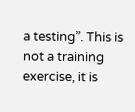a testing”. This is not a training exercise, it is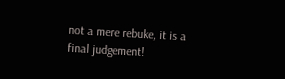not a mere rebuke, it is a final judgement!